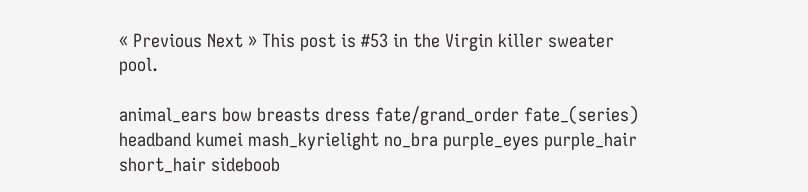« Previous Next » This post is #53 in the Virgin killer sweater pool.

animal_ears bow breasts dress fate/grand_order fate_(series) headband kumei mash_kyrielight no_bra purple_eyes purple_hair short_hair sideboob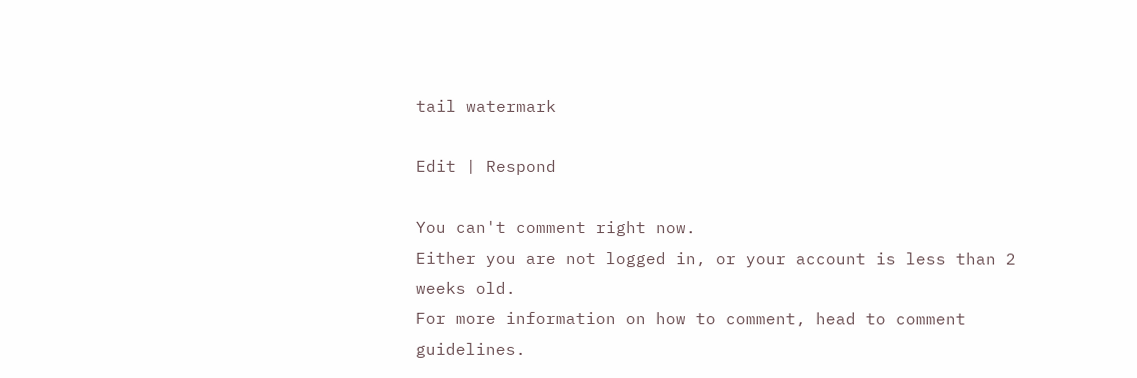tail watermark

Edit | Respond

You can't comment right now.
Either you are not logged in, or your account is less than 2 weeks old.
For more information on how to comment, head to comment guidelines.